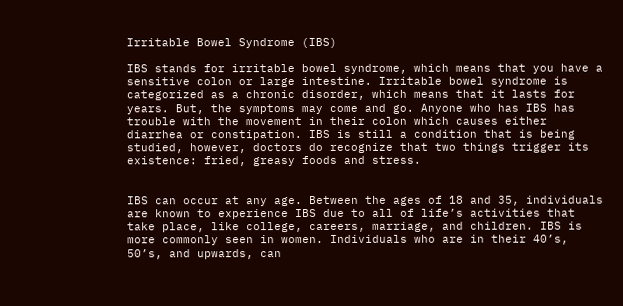Irritable Bowel Syndrome (IBS)

IBS stands for irritable bowel syndrome, which means that you have a sensitive colon or large intestine. Irritable bowel syndrome is categorized as a chronic disorder, which means that it lasts for years. But, the symptoms may come and go. Anyone who has IBS has trouble with the movement in their colon which causes either diarrhea or constipation. IBS is still a condition that is being studied, however, doctors do recognize that two things trigger its existence: fried, greasy foods and stress.


IBS can occur at any age. Between the ages of 18 and 35, individuals are known to experience IBS due to all of life’s activities that take place, like college, careers, marriage, and children. IBS is more commonly seen in women. Individuals who are in their 40’s, 50’s, and upwards, can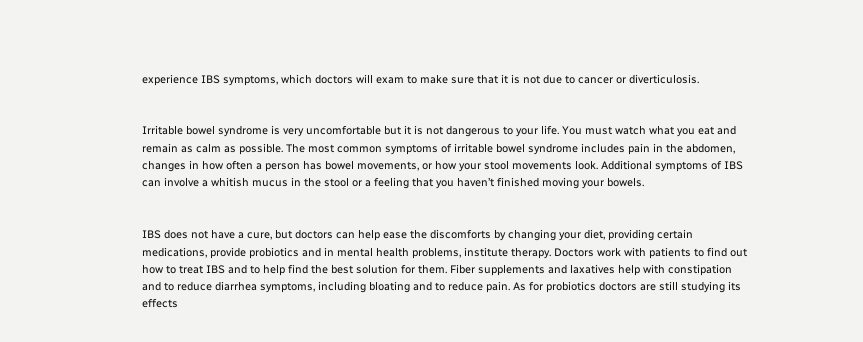experience IBS symptoms, which doctors will exam to make sure that it is not due to cancer or diverticulosis.


Irritable bowel syndrome is very uncomfortable but it is not dangerous to your life. You must watch what you eat and remain as calm as possible. The most common symptoms of irritable bowel syndrome includes pain in the abdomen, changes in how often a person has bowel movements, or how your stool movements look. Additional symptoms of IBS can involve a whitish mucus in the stool or a feeling that you haven’t finished moving your bowels.


IBS does not have a cure, but doctors can help ease the discomforts by changing your diet, providing certain medications, provide probiotics and in mental health problems, institute therapy. Doctors work with patients to find out how to treat IBS and to help find the best solution for them. Fiber supplements and laxatives help with constipation and to reduce diarrhea symptoms, including bloating and to reduce pain. As for probiotics doctors are still studying its effects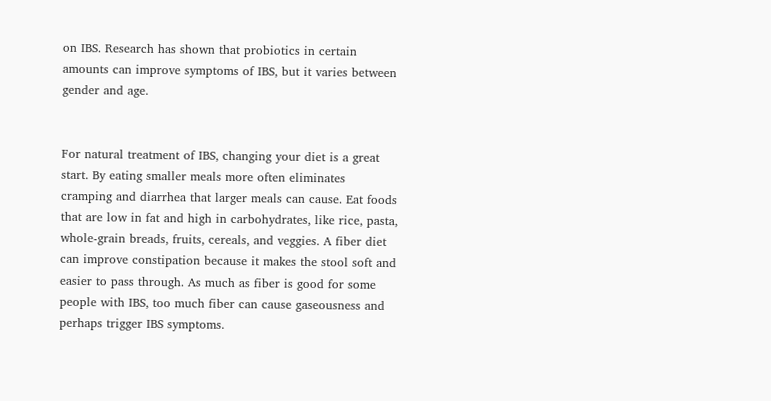on IBS. Research has shown that probiotics in certain amounts can improve symptoms of IBS, but it varies between gender and age.


For natural treatment of IBS, changing your diet is a great start. By eating smaller meals more often eliminates cramping and diarrhea that larger meals can cause. Eat foods that are low in fat and high in carbohydrates, like rice, pasta, whole-grain breads, fruits, cereals, and veggies. A fiber diet can improve constipation because it makes the stool soft and easier to pass through. As much as fiber is good for some people with IBS, too much fiber can cause gaseousness and perhaps trigger IBS symptoms.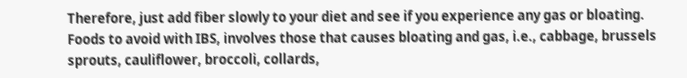Therefore, just add fiber slowly to your diet and see if you experience any gas or bloating. Foods to avoid with IBS, involves those that causes bloating and gas, i.e., cabbage, brussels sprouts, cauliflower, broccoli, collards,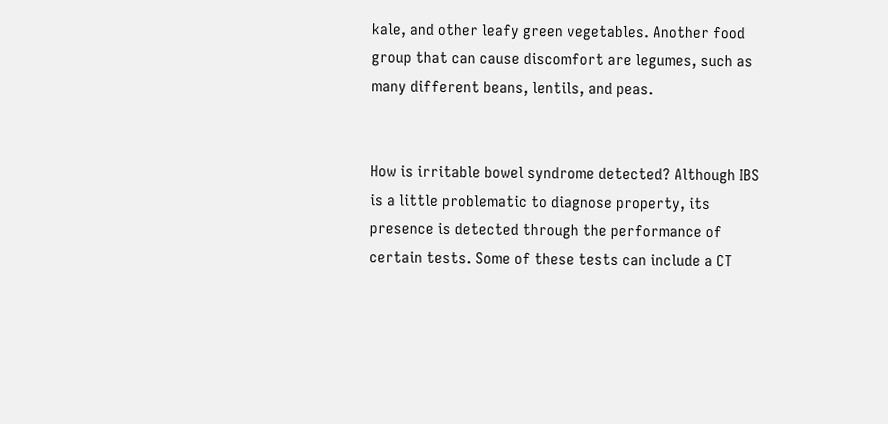kale, and other leafy green vegetables. Another food group that can cause discomfort are legumes, such as many different beans, lentils, and peas.


How is irritable bowel syndrome detected? Although IBS is a little problematic to diagnose property, its presence is detected through the performance of certain tests. Some of these tests can include a CT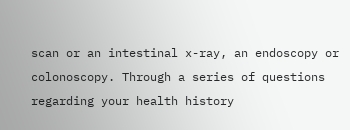scan or an intestinal x-ray, an endoscopy or colonoscopy. Through a series of questions regarding your health history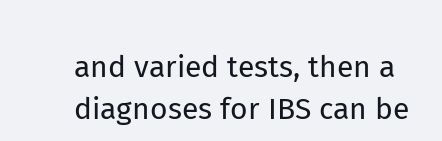and varied tests, then a diagnoses for IBS can be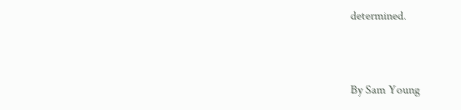determined.


By Sam Young